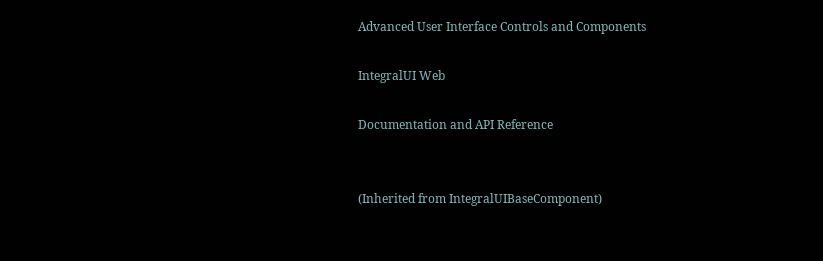Advanced User Interface Controls and Components

IntegralUI Web

Documentation and API Reference


(Inherited from IntegralUIBaseComponent)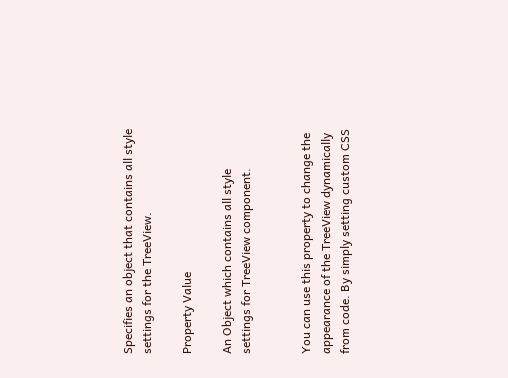Specifies an object that contains all style settings for the TreeView.

Property Value

An Object which contains all style settings for TreeView component.


You can use this property to change the appearance of the TreeView dynamically from code. By simply setting custom CSS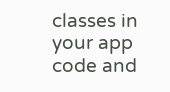classes in your app code and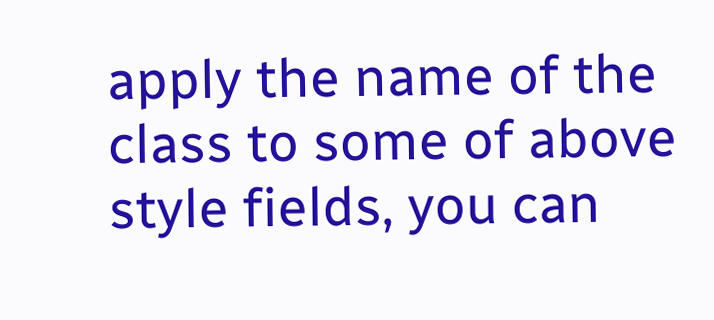apply the name of the class to some of above style fields, you can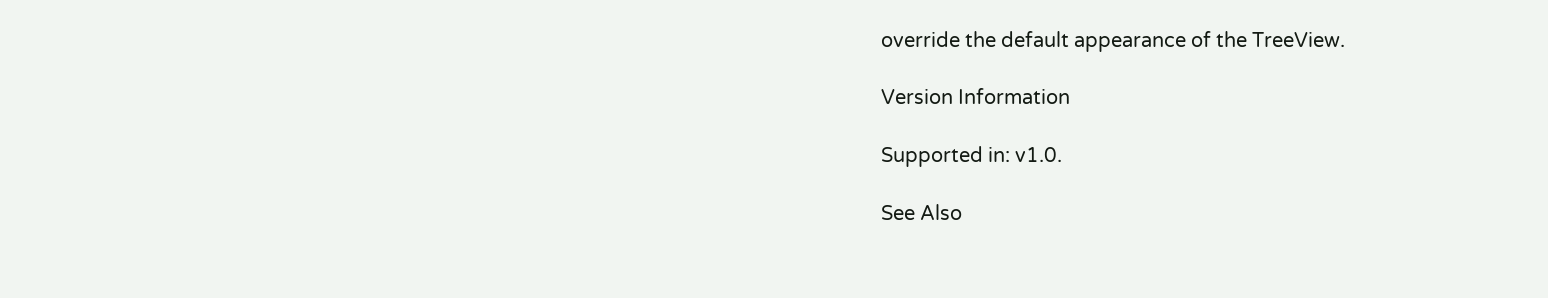override the default appearance of the TreeView.

Version Information

Supported in: v1.0.

See Also